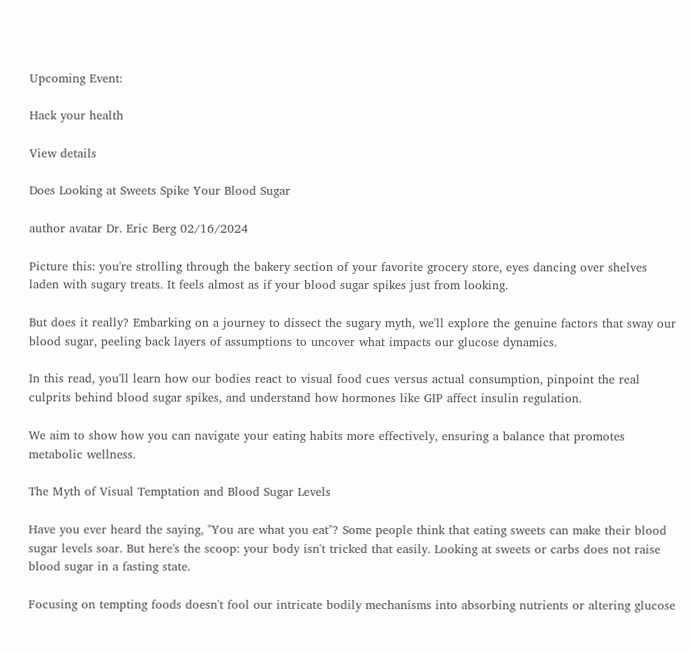Upcoming Event:

Hack your health

View details

Does Looking at Sweets Spike Your Blood Sugar

author avatar Dr. Eric Berg 02/16/2024

Picture this: you're strolling through the bakery section of your favorite grocery store, eyes dancing over shelves laden with sugary treats. It feels almost as if your blood sugar spikes just from looking.

But does it really? Embarking on a journey to dissect the sugary myth, we'll explore the genuine factors that sway our blood sugar, peeling back layers of assumptions to uncover what impacts our glucose dynamics.

In this read, you'll learn how our bodies react to visual food cues versus actual consumption, pinpoint the real culprits behind blood sugar spikes, and understand how hormones like GIP affect insulin regulation.

We aim to show how you can navigate your eating habits more effectively, ensuring a balance that promotes metabolic wellness.

The Myth of Visual Temptation and Blood Sugar Levels

Have you ever heard the saying, "You are what you eat"? Some people think that eating sweets can make their blood sugar levels soar. But here's the scoop: your body isn't tricked that easily. Looking at sweets or carbs does not raise blood sugar in a fasting state.

Focusing on tempting foods doesn't fool our intricate bodily mechanisms into absorbing nutrients or altering glucose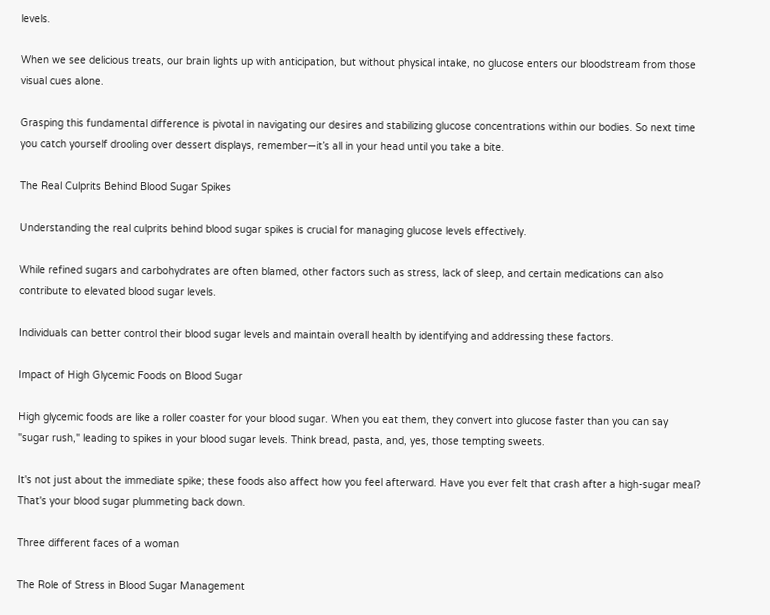levels.

When we see delicious treats, our brain lights up with anticipation, but without physical intake, no glucose enters our bloodstream from those visual cues alone.

Grasping this fundamental difference is pivotal in navigating our desires and stabilizing glucose concentrations within our bodies. So next time you catch yourself drooling over dessert displays, remember—it’s all in your head until you take a bite.

The Real Culprits Behind Blood Sugar Spikes

Understanding the real culprits behind blood sugar spikes is crucial for managing glucose levels effectively.

While refined sugars and carbohydrates are often blamed, other factors such as stress, lack of sleep, and certain medications can also contribute to elevated blood sugar levels.

Individuals can better control their blood sugar levels and maintain overall health by identifying and addressing these factors.

Impact of High Glycemic Foods on Blood Sugar

High glycemic foods are like a roller coaster for your blood sugar. When you eat them, they convert into glucose faster than you can say "sugar rush," leading to spikes in your blood sugar levels. Think bread, pasta, and, yes, those tempting sweets.

It's not just about the immediate spike; these foods also affect how you feel afterward. Have you ever felt that crash after a high-sugar meal? That's your blood sugar plummeting back down.

Three different faces of a woman

The Role of Stress in Blood Sugar Management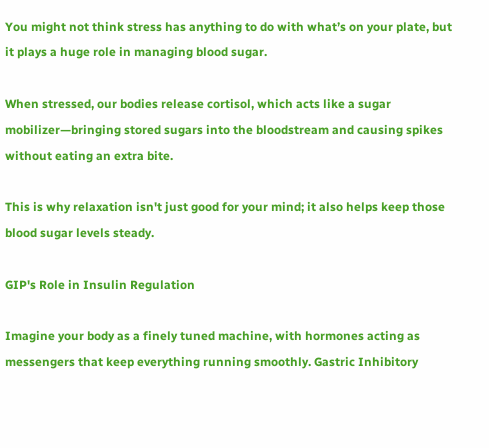You might not think stress has anything to do with what’s on your plate, but it plays a huge role in managing blood sugar.

When stressed, our bodies release cortisol, which acts like a sugar mobilizer—bringing stored sugars into the bloodstream and causing spikes without eating an extra bite.

This is why relaxation isn't just good for your mind; it also helps keep those blood sugar levels steady.

GIP's Role in Insulin Regulation

Imagine your body as a finely tuned machine, with hormones acting as messengers that keep everything running smoothly. Gastric Inhibitory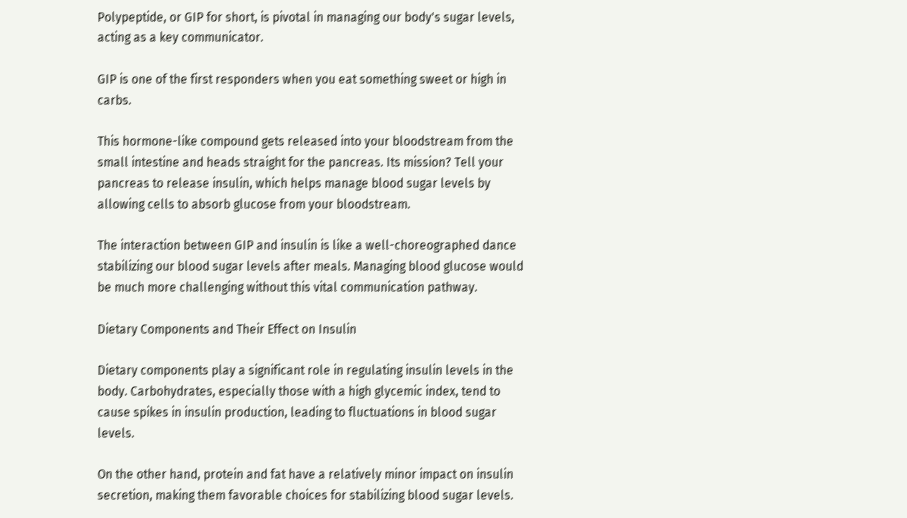Polypeptide, or GIP for short, is pivotal in managing our body's sugar levels, acting as a key communicator.

GIP is one of the first responders when you eat something sweet or high in carbs.

This hormone-like compound gets released into your bloodstream from the small intestine and heads straight for the pancreas. Its mission? Tell your pancreas to release insulin, which helps manage blood sugar levels by allowing cells to absorb glucose from your bloodstream.

The interaction between GIP and insulin is like a well-choreographed dance stabilizing our blood sugar levels after meals. Managing blood glucose would be much more challenging without this vital communication pathway.

Dietary Components and Their Effect on Insulin

Dietary components play a significant role in regulating insulin levels in the body. Carbohydrates, especially those with a high glycemic index, tend to cause spikes in insulin production, leading to fluctuations in blood sugar levels.

On the other hand, protein and fat have a relatively minor impact on insulin secretion, making them favorable choices for stabilizing blood sugar levels.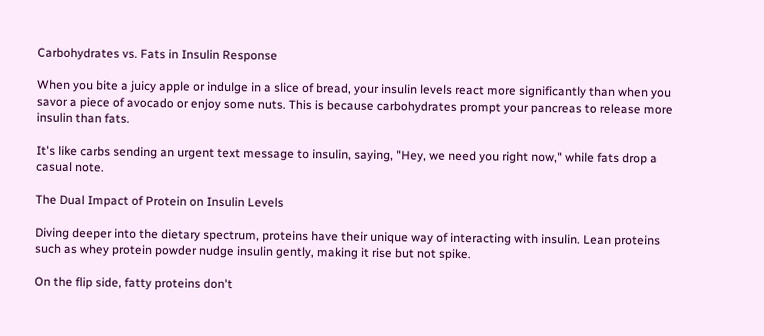Carbohydrates vs. Fats in Insulin Response

When you bite a juicy apple or indulge in a slice of bread, your insulin levels react more significantly than when you savor a piece of avocado or enjoy some nuts. This is because carbohydrates prompt your pancreas to release more insulin than fats.

It's like carbs sending an urgent text message to insulin, saying, "Hey, we need you right now," while fats drop a casual note.

The Dual Impact of Protein on Insulin Levels

Diving deeper into the dietary spectrum, proteins have their unique way of interacting with insulin. Lean proteins such as whey protein powder nudge insulin gently, making it rise but not spike.

On the flip side, fatty proteins don't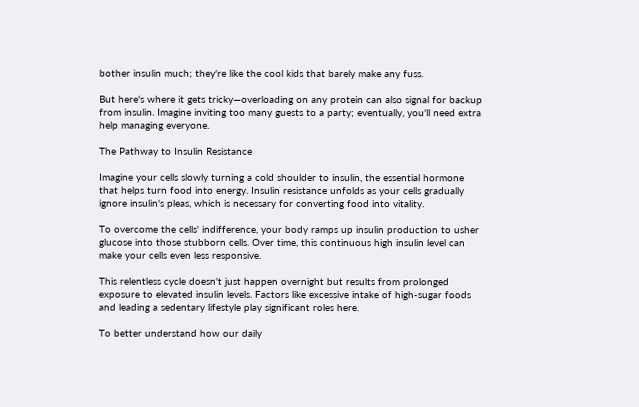bother insulin much; they're like the cool kids that barely make any fuss.

But here's where it gets tricky—overloading on any protein can also signal for backup from insulin. Imagine inviting too many guests to a party; eventually, you'll need extra help managing everyone.

The Pathway to Insulin Resistance

Imagine your cells slowly turning a cold shoulder to insulin, the essential hormone that helps turn food into energy. Insulin resistance unfolds as your cells gradually ignore insulin's pleas, which is necessary for converting food into vitality.

To overcome the cells' indifference, your body ramps up insulin production to usher glucose into those stubborn cells. Over time, this continuous high insulin level can make your cells even less responsive.

This relentless cycle doesn't just happen overnight but results from prolonged exposure to elevated insulin levels. Factors like excessive intake of high-sugar foods and leading a sedentary lifestyle play significant roles here.

To better understand how our daily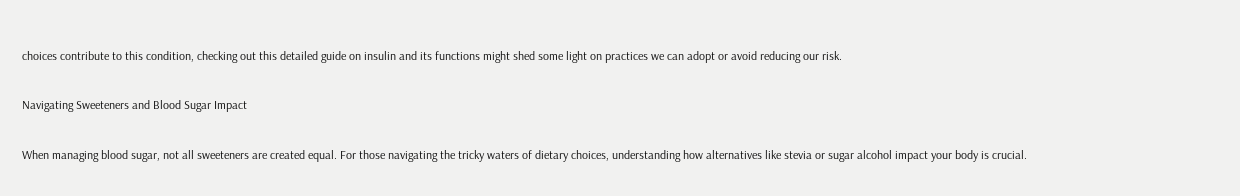choices contribute to this condition, checking out this detailed guide on insulin and its functions might shed some light on practices we can adopt or avoid reducing our risk.

Navigating Sweeteners and Blood Sugar Impact

When managing blood sugar, not all sweeteners are created equal. For those navigating the tricky waters of dietary choices, understanding how alternatives like stevia or sugar alcohol impact your body is crucial.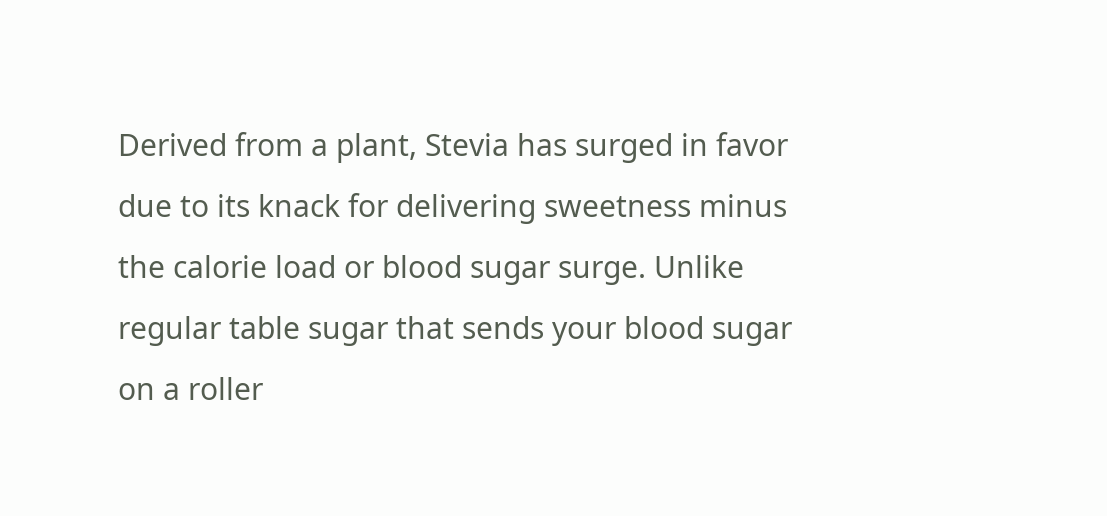Derived from a plant, Stevia has surged in favor due to its knack for delivering sweetness minus the calorie load or blood sugar surge. Unlike regular table sugar that sends your blood sugar on a roller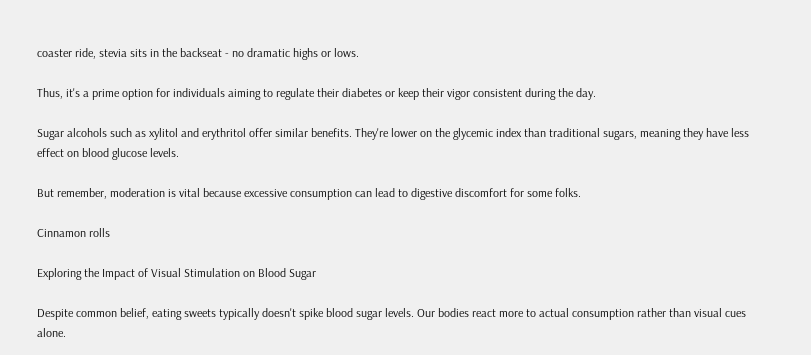coaster ride, stevia sits in the backseat - no dramatic highs or lows.

Thus, it's a prime option for individuals aiming to regulate their diabetes or keep their vigor consistent during the day.

Sugar alcohols such as xylitol and erythritol offer similar benefits. They're lower on the glycemic index than traditional sugars, meaning they have less effect on blood glucose levels.

But remember, moderation is vital because excessive consumption can lead to digestive discomfort for some folks.

Cinnamon rolls

Exploring the Impact of Visual Stimulation on Blood Sugar

Despite common belief, eating sweets typically doesn't spike blood sugar levels. Our bodies react more to actual consumption rather than visual cues alone.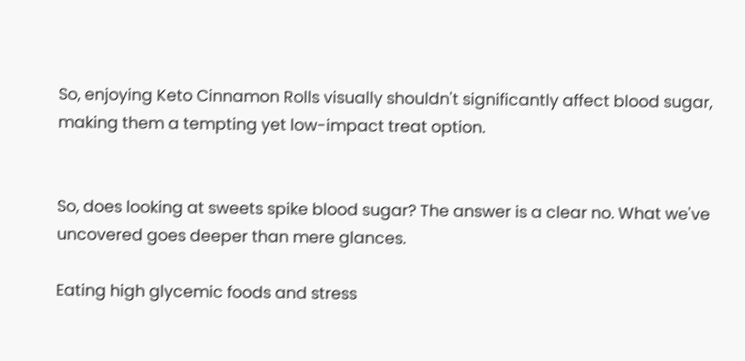So, enjoying Keto Cinnamon Rolls visually shouldn't significantly affect blood sugar, making them a tempting yet low-impact treat option.


So, does looking at sweets spike blood sugar? The answer is a clear no. What we've uncovered goes deeper than mere glances.

Eating high glycemic foods and stress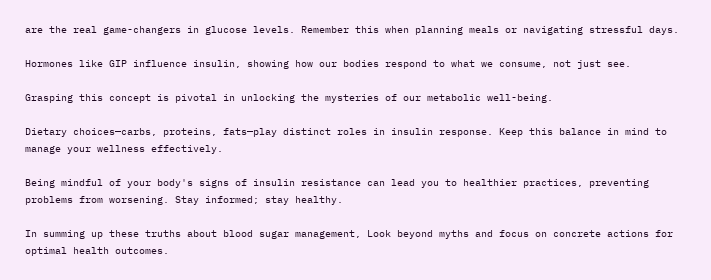are the real game-changers in glucose levels. Remember this when planning meals or navigating stressful days.

Hormones like GIP influence insulin, showing how our bodies respond to what we consume, not just see.

Grasping this concept is pivotal in unlocking the mysteries of our metabolic well-being.

Dietary choices—carbs, proteins, fats—play distinct roles in insulin response. Keep this balance in mind to manage your wellness effectively.

Being mindful of your body's signs of insulin resistance can lead you to healthier practices, preventing problems from worsening. Stay informed; stay healthy.

In summing up these truths about blood sugar management, Look beyond myths and focus on concrete actions for optimal health outcomes.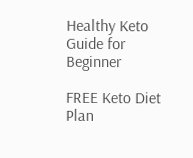Healthy Keto Guide for Beginner

FREE Keto Diet Plan